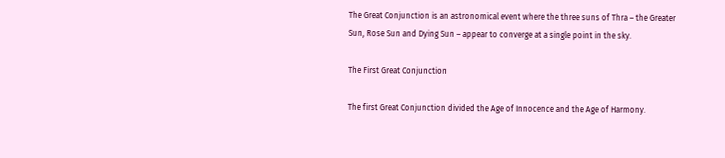The Great Conjunction is an astronomical event where the three suns of Thra – the Greater Sun, Rose Sun and Dying Sun – appear to converge at a single point in the sky.

The First Great Conjunction

The first Great Conjunction divided the Age of Innocence and the Age of Harmony.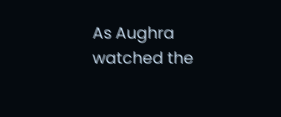As Aughra watched the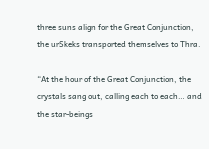three suns align for the Great Conjunction, the urSkeks transported themselves to Thra.

“At the hour of the Great Conjunction, the crystals sang out, calling each to each… and the star-beings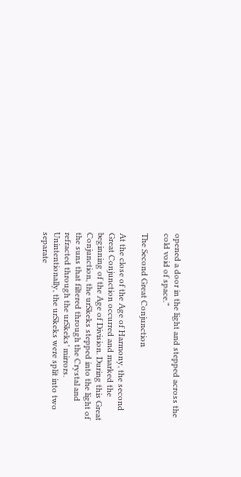opened a door in the light and stepped across the cold void of space.”

The Second Great Conjunction

At the close of the Age of Harmony, the second Great Conjunction occurred and marked the beginning of the Age of Division. During this Great Conjunction, the urSkeks stepped into the light of the suns that filtered through the Crystal and refracted through the urSkeks’ mirrors. Unintentionally, the urSkeks were split into two separate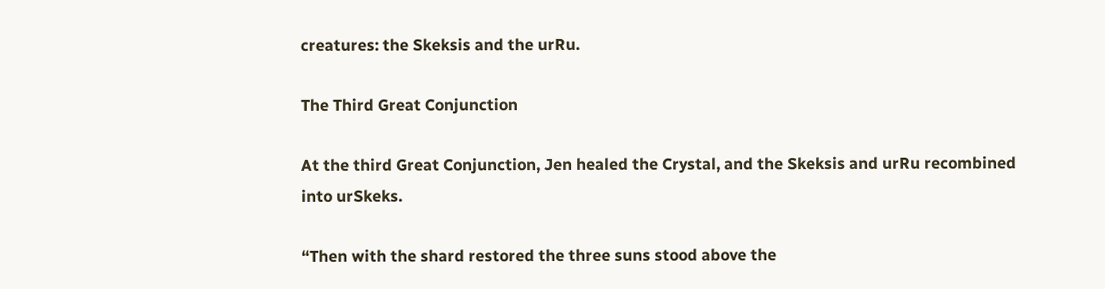creatures: the Skeksis and the urRu.

The Third Great Conjunction

At the third Great Conjunction, Jen healed the Crystal, and the Skeksis and urRu recombined into urSkeks.

“Then with the shard restored the three suns stood above the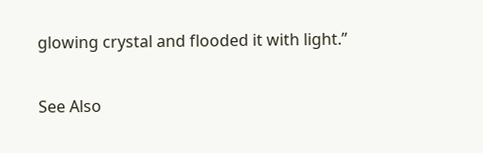glowing crystal and flooded it with light.”

See Also